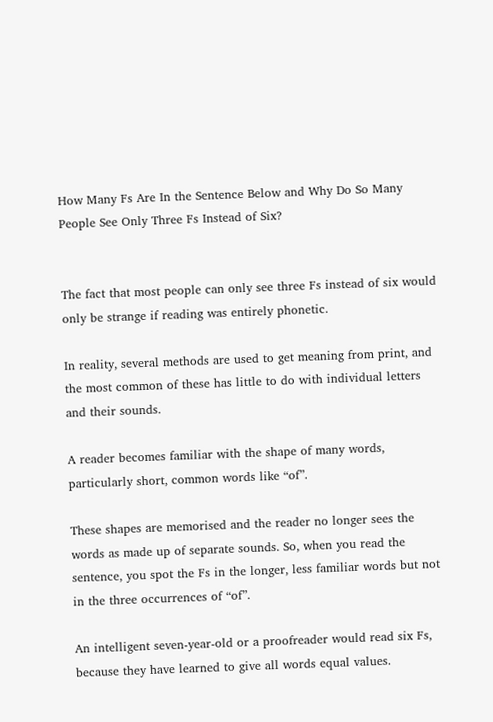How Many Fs Are In the Sentence Below and Why Do So Many People See Only Three Fs Instead of Six?


The fact that most people can only see three Fs instead of six would only be strange if reading was entirely phonetic.

In reality, several methods are used to get meaning from print, and the most common of these has little to do with individual letters and their sounds.

A reader becomes familiar with the shape of many words, particularly short, common words like “of”.

These shapes are memorised and the reader no longer sees the words as made up of separate sounds. So, when you read the sentence, you spot the Fs in the longer, less familiar words but not in the three occurrences of “of”.

An intelligent seven-year-old or a proofreader would read six Fs, because they have learned to give all words equal values.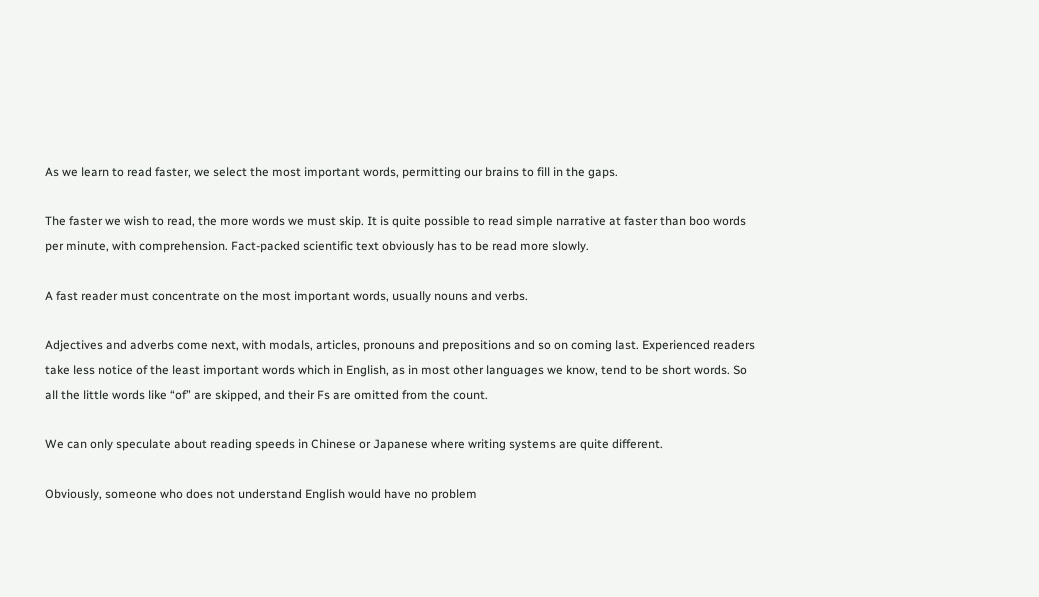As we learn to read faster, we select the most important words, permitting our brains to fill in the gaps.

The faster we wish to read, the more words we must skip. It is quite possible to read simple narrative at faster than boo words per minute, with comprehension. Fact-packed scientific text obviously has to be read more slowly.

A fast reader must concentrate on the most important words, usually nouns and verbs.

Adjectives and adverbs come next, with modals, articles, pronouns and prepositions and so on coming last. Experienced readers take less notice of the least important words which in English, as in most other languages we know, tend to be short words. So all the little words like “of” are skipped, and their Fs are omitted from the count.

We can only speculate about reading speeds in Chinese or Japanese where writing systems are quite different.

Obviously, someone who does not understand English would have no problem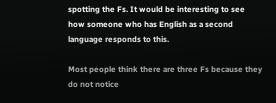spotting the Fs. It would be interesting to see how someone who has English as a second language responds to this.

Most people think there are three Fs because they do not notice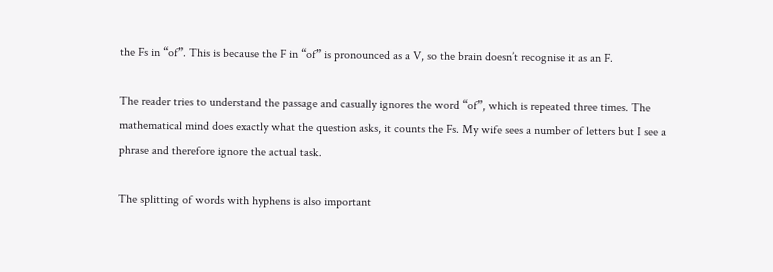the Fs in “of”. This is because the F in “of” is pronounced as a V, so the brain doesn’t recognise it as an F.

The reader tries to understand the passage and casually ignores the word “of”, which is repeated three times. The mathematical mind does exactly what the question asks, it counts the Fs. My wife sees a number of letters but I see a phrase and therefore ignore the actual task.

The splitting of words with hyphens is also important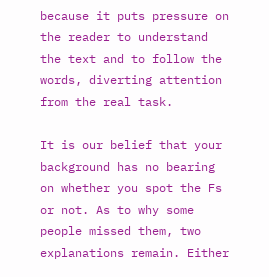because it puts pressure on the reader to understand the text and to follow the words, diverting attention from the real task.

It is our belief that your background has no bearing on whether you spot the Fs or not. As to why some people missed them, two explanations remain. Either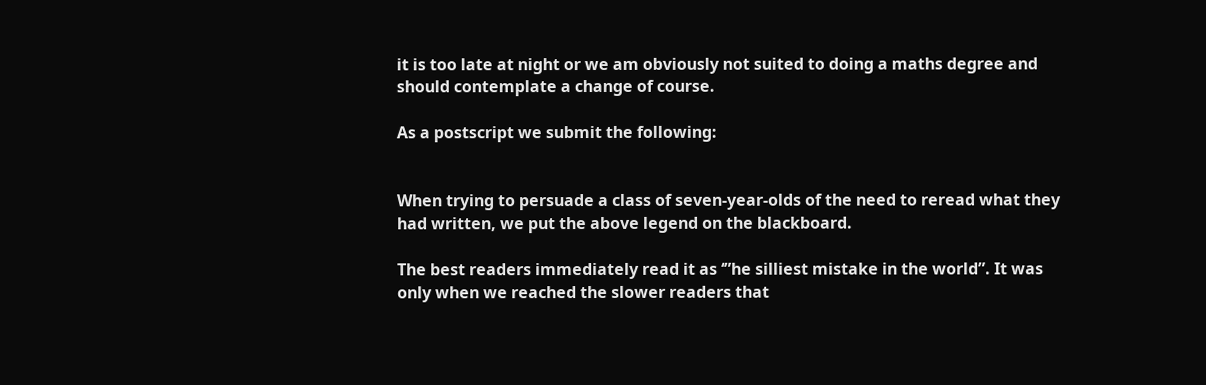it is too late at night or we am obviously not suited to doing a maths degree and should contemplate a change of course.

As a postscript we submit the following:


When trying to persuade a class of seven-year-olds of the need to reread what they had written, we put the above legend on the blackboard.

The best readers immediately read it as ‘”he silliest mistake in the world”. It was only when we reached the slower readers that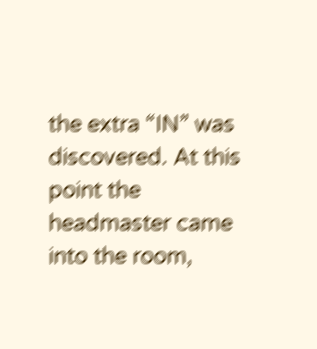the extra “IN” was discovered. At this point the headmaster came into the room,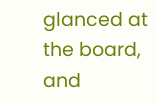glanced at the board, and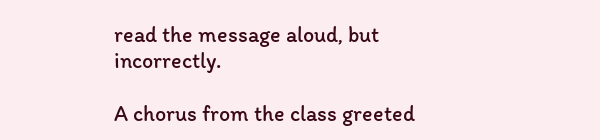read the message aloud, but incorrectly.

A chorus from the class greeted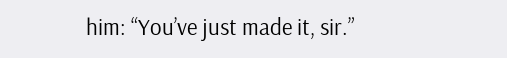him: “You’ve just made it, sir.”